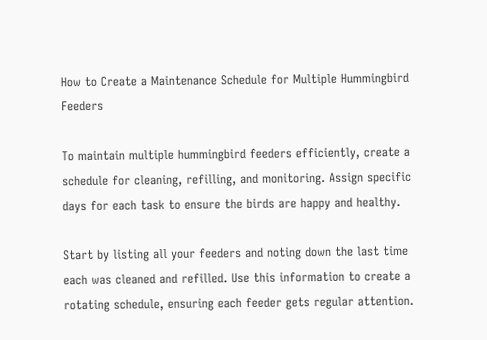How to Create a Maintenance Schedule for Multiple Hummingbird Feeders

To maintain multiple hummingbird feeders efficiently, create a schedule for cleaning, refilling, and monitoring. Assign specific days for each task to ensure the birds are happy and healthy.

Start by listing all your feeders and noting down the last time each was cleaned and refilled. Use this information to create a rotating schedule, ensuring each feeder gets regular attention.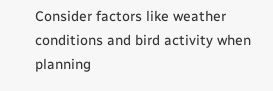Consider factors like weather conditions and bird activity when planning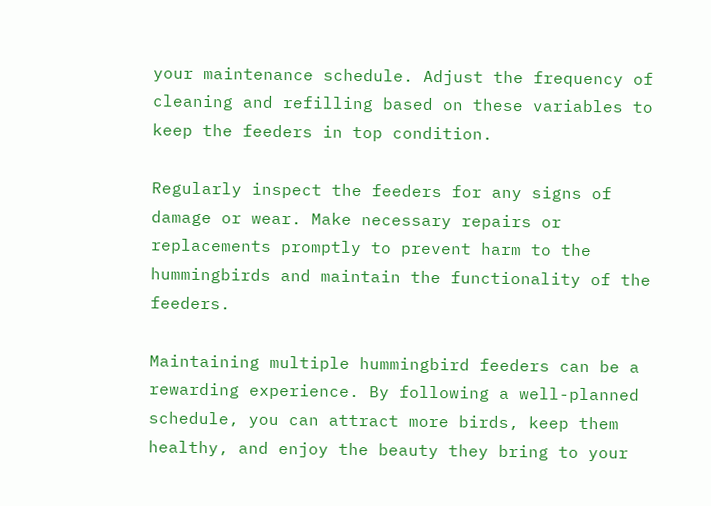your maintenance schedule. Adjust the frequency of cleaning and refilling based on these variables to keep the feeders in top condition.

Regularly inspect the feeders for any signs of damage or wear. Make necessary repairs or replacements promptly to prevent harm to the hummingbirds and maintain the functionality of the feeders.

Maintaining multiple hummingbird feeders can be a rewarding experience. By following a well-planned schedule, you can attract more birds, keep them healthy, and enjoy the beauty they bring to your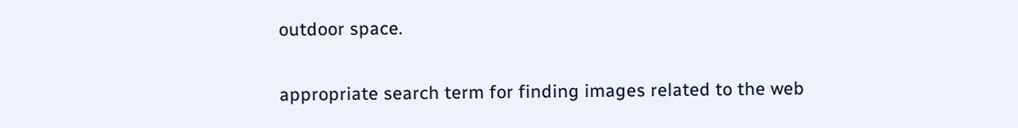outdoor space.

appropriate search term for finding images related to the web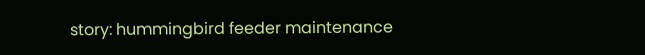story: hummingbird feeder maintenance